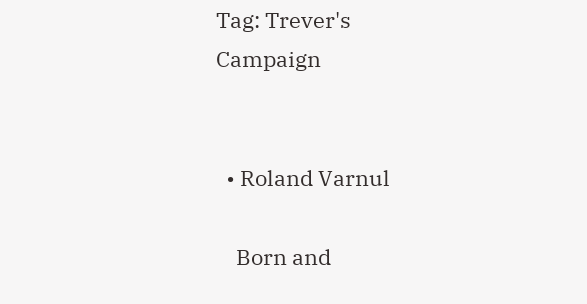Tag: Trever's Campaign


  • Roland Varnul

    Born and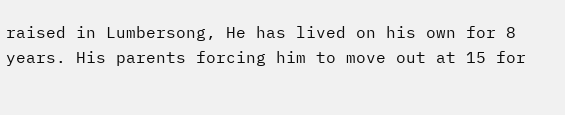raised in Lumbersong, He has lived on his own for 8 years. His parents forcing him to move out at 15 for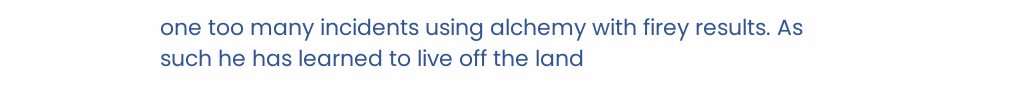one too many incidents using alchemy with firey results. As such he has learned to live off the land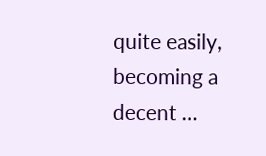quite easily, becoming a decent …